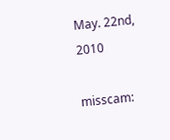May. 22nd, 2010

misscam: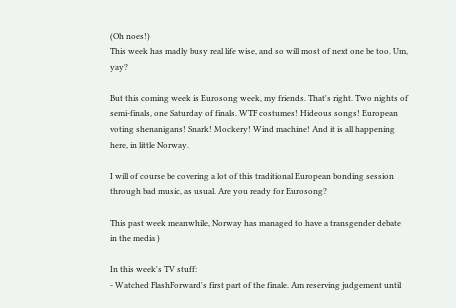(Oh noes!)
This week has madly busy real life wise, and so will most of next one be too. Um, yay?

But this coming week is Eurosong week, my friends. That's right. Two nights of semi-finals, one Saturday of finals. WTF costumes! Hideous songs! European voting shenanigans! Snark! Mockery! Wind machine! And it is all happening here, in little Norway.

I will of course be covering a lot of this traditional European bonding session through bad music, as usual. Are you ready for Eurosong?

This past week meanwhile, Norway has managed to have a transgender debate in the media )

In this week's TV stuff:
- Watched FlashForward's first part of the finale. Am reserving judgement until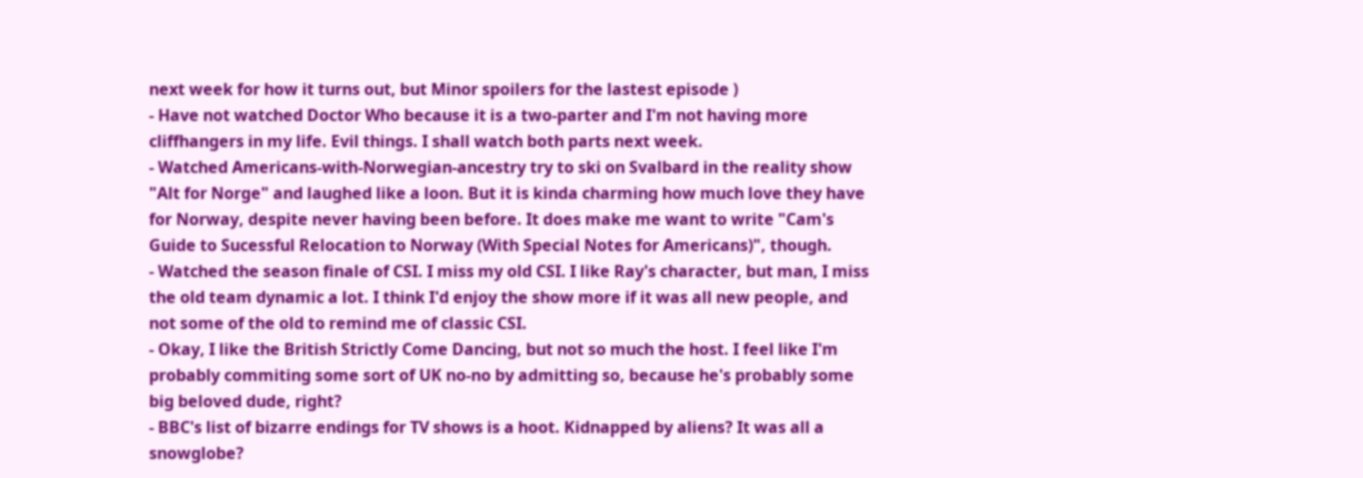next week for how it turns out, but Minor spoilers for the lastest episode )
- Have not watched Doctor Who because it is a two-parter and I'm not having more cliffhangers in my life. Evil things. I shall watch both parts next week.
- Watched Americans-with-Norwegian-ancestry try to ski on Svalbard in the reality show "Alt for Norge" and laughed like a loon. But it is kinda charming how much love they have for Norway, despite never having been before. It does make me want to write "Cam's Guide to Sucessful Relocation to Norway (With Special Notes for Americans)", though.
- Watched the season finale of CSI. I miss my old CSI. I like Ray's character, but man, I miss the old team dynamic a lot. I think I'd enjoy the show more if it was all new people, and not some of the old to remind me of classic CSI.
- Okay, I like the British Strictly Come Dancing, but not so much the host. I feel like I'm probably commiting some sort of UK no-no by admitting so, because he's probably some big beloved dude, right?
- BBC's list of bizarre endings for TV shows is a hoot. Kidnapped by aliens? It was all a snowglobe?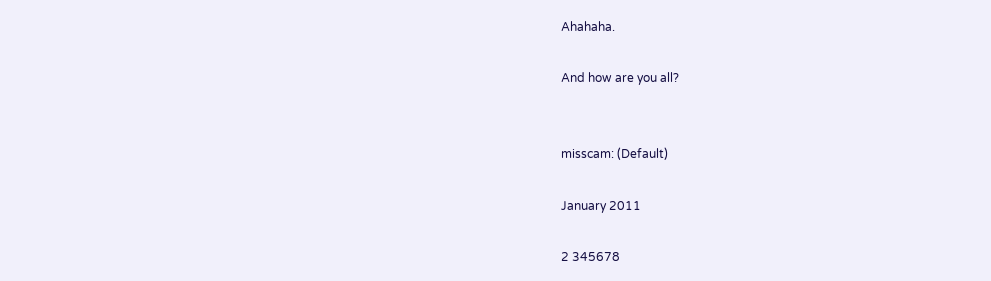Ahahaha.

And how are you all?


misscam: (Default)

January 2011

2 345678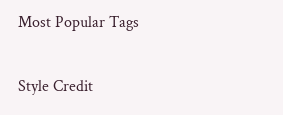Most Popular Tags

Style Credit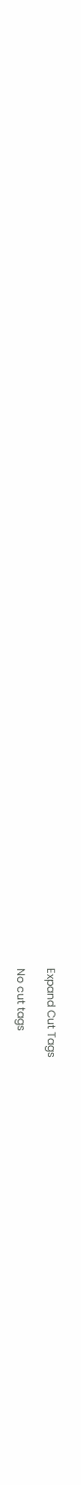Expand Cut Tags

No cut tags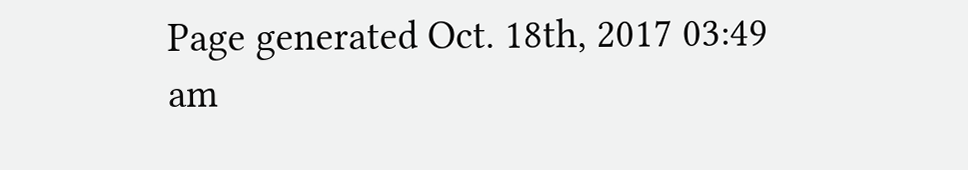Page generated Oct. 18th, 2017 03:49 am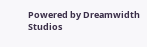Powered by Dreamwidth Studios